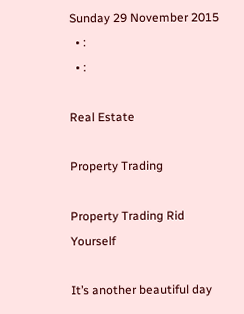Sunday 29 November 2015
  • :
  • :

Real Estate

Property Trading

Property Trading Rid Yourself

It’s another beautiful day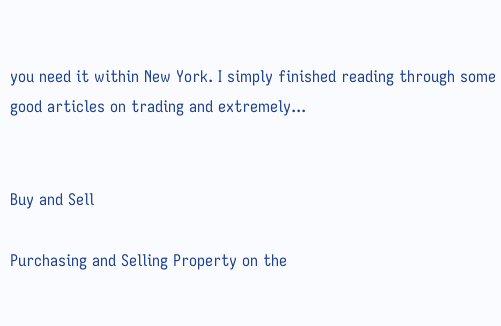you need it within New York. I simply finished reading through some good articles on trading and extremely...


Buy and Sell

Purchasing and Selling Property on the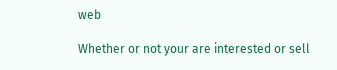web

Whether or not your are interested or sell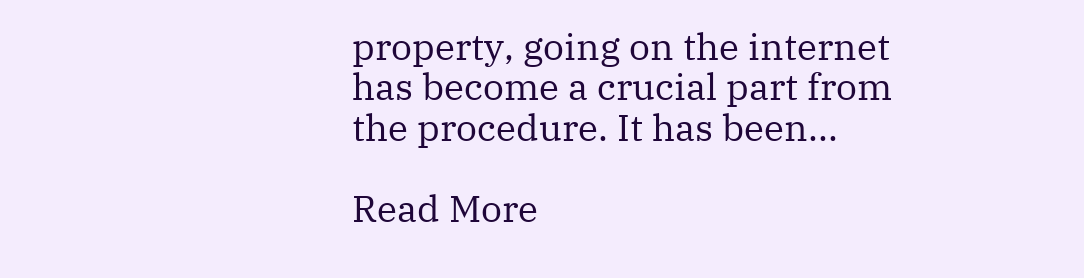property, going on the internet has become a crucial part from the procedure. It has been...

Read More